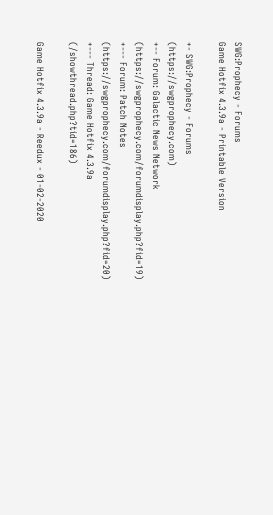SWG:Prophecy - Forums
Game Hotfix 4.3.9a - Printable Version

+- SWG:Prophecy - Forums (https://swgprophecy.com)
+-- Forum: Galactic News Network (https://swgprophecy.com/forumdisplay.php?fid=19)
+--- Forum: Patch Notes (https://swgprophecy.com/forumdisplay.php?fid=20)
+--- Thread: Game Hotfix 4.3.9a (/showthread.php?tid=186)

Game Hotfix 4.3.9a - Reedux - 01-02-2020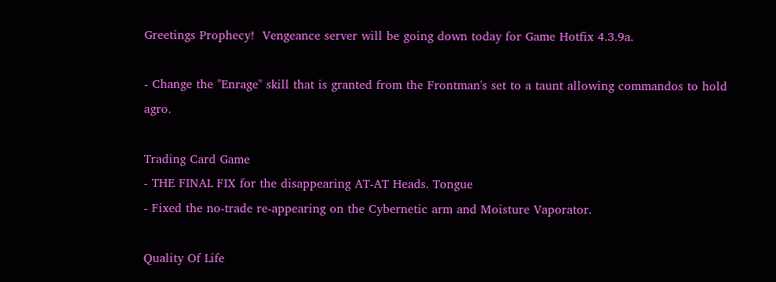Greetings Prophecy!  Vengeance server will be going down today for Game Hotfix 4.3.9a.

- Change the "Enrage" skill that is granted from the Frontman's set to a taunt allowing commandos to hold agro.

Trading Card Game
- THE FINAL FIX for the disappearing AT-AT Heads. Tongue
- Fixed the no-trade re-appearing on the Cybernetic arm and Moisture Vaporator.

Quality Of Life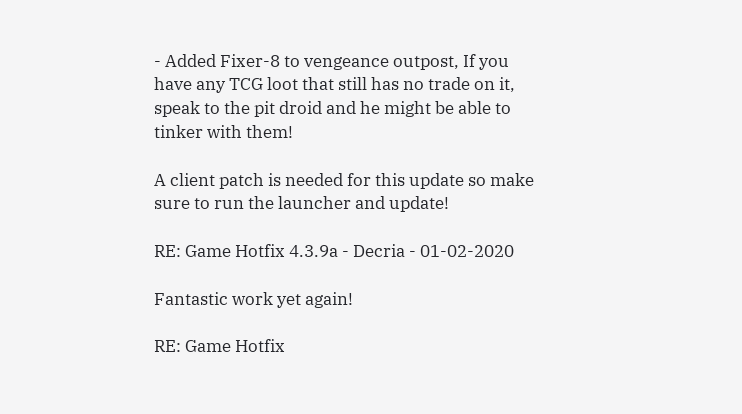- Added Fixer-8 to vengeance outpost, If you have any TCG loot that still has no trade on it, speak to the pit droid and he might be able to tinker with them!

A client patch is needed for this update so make sure to run the launcher and update!

RE: Game Hotfix 4.3.9a - Decria - 01-02-2020

Fantastic work yet again!

RE: Game Hotfix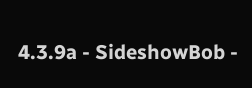4.3.9a - SideshowBob -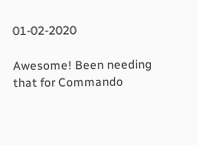01-02-2020

Awesome! Been needing that for Commando